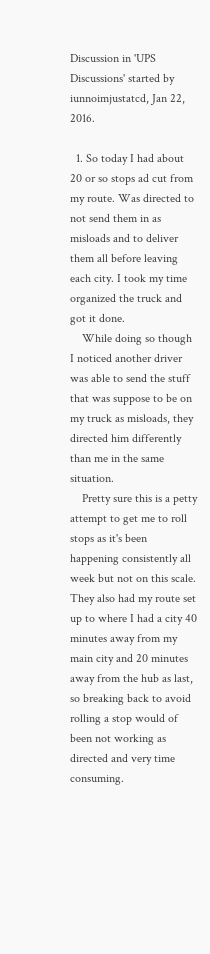Discussion in 'UPS Discussions' started by iunnoimjustatcd, Jan 22, 2016.

  1. So today I had about 20 or so stops ad cut from my route. Was directed to not send them in as misloads and to deliver them all before leaving each city. I took my time organized the truck and got it done.
    While doing so though I noticed another driver was able to send the stuff that was suppose to be on my truck as misloads, they directed him differently than me in the same situation.
    Pretty sure this is a petty attempt to get me to roll stops as it's been happening consistently all week but not on this scale. They also had my route set up to where I had a city 40 minutes away from my main city and 20 minutes away from the hub as last, so breaking back to avoid rolling a stop would of been not working as directed and very time consuming.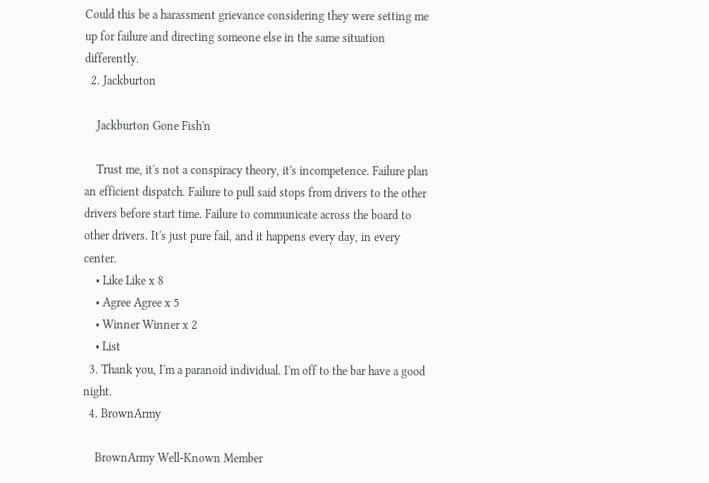Could this be a harassment grievance considering they were setting me up for failure and directing someone else in the same situation differently.
  2. Jackburton

    Jackburton Gone Fish'n

    Trust me, it's not a conspiracy theory, it's incompetence. Failure plan an efficient dispatch. Failure to pull said stops from drivers to the other drivers before start time. Failure to communicate across the board to other drivers. It's just pure fail, and it happens every day, in every center.
    • Like Like x 8
    • Agree Agree x 5
    • Winner Winner x 2
    • List
  3. Thank you, I'm a paranoid individual. I'm off to the bar have a good night.
  4. BrownArmy

    BrownArmy Well-Known Member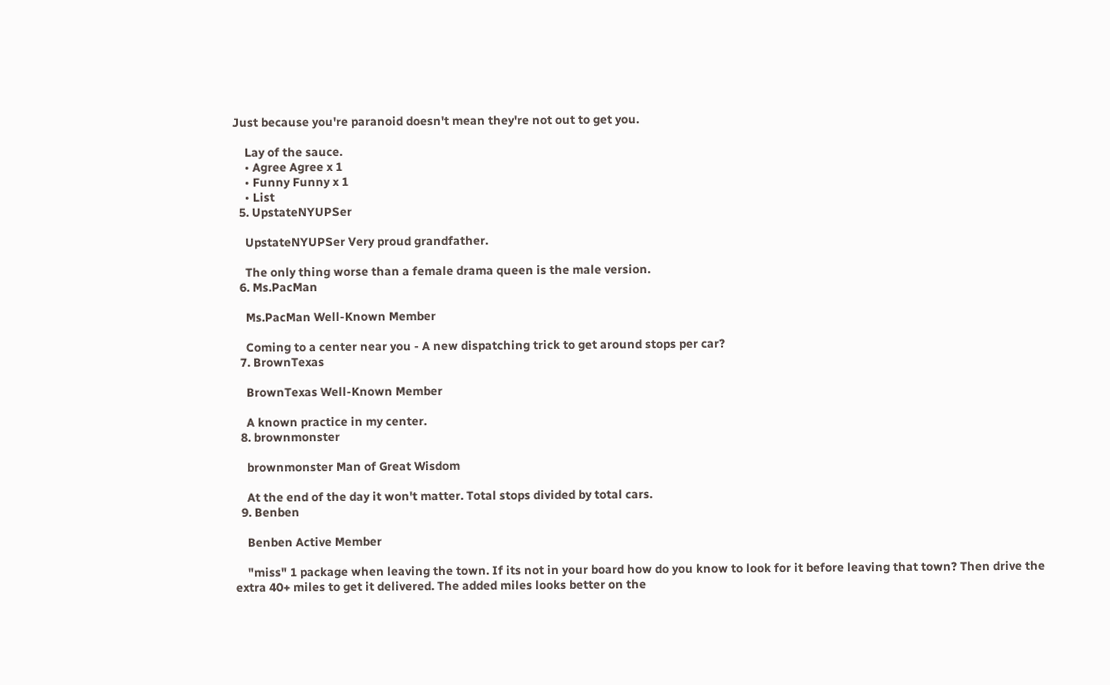Just because you're paranoid doesn't mean they're not out to get you.

    Lay of the sauce.
    • Agree Agree x 1
    • Funny Funny x 1
    • List
  5. UpstateNYUPSer

    UpstateNYUPSer Very proud grandfather.

    The only thing worse than a female drama queen is the male version.
  6. Ms.PacMan

    Ms.PacMan Well-Known Member

    Coming to a center near you - A new dispatching trick to get around stops per car?
  7. BrownTexas

    BrownTexas Well-Known Member

    A known practice in my center.
  8. brownmonster

    brownmonster Man of Great Wisdom

    At the end of the day it won't matter. Total stops divided by total cars.
  9. Benben

    Benben Active Member

    "miss" 1 package when leaving the town. If its not in your board how do you know to look for it before leaving that town? Then drive the extra 40+ miles to get it delivered. The added miles looks better on the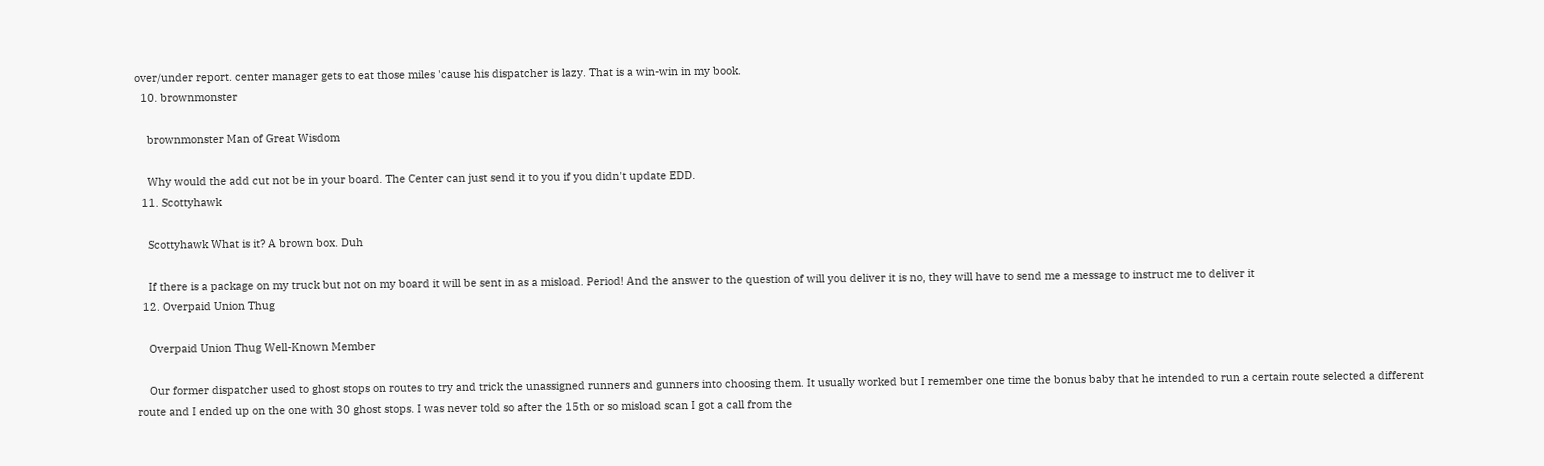over/under report. center manager gets to eat those miles 'cause his dispatcher is lazy. That is a win-win in my book.
  10. brownmonster

    brownmonster Man of Great Wisdom

    Why would the add cut not be in your board. The Center can just send it to you if you didn't update EDD.
  11. Scottyhawk

    Scottyhawk What is it? A brown box. Duh

    If there is a package on my truck but not on my board it will be sent in as a misload. Period! And the answer to the question of will you deliver it is no, they will have to send me a message to instruct me to deliver it
  12. Overpaid Union Thug

    Overpaid Union Thug Well-Known Member

    Our former dispatcher used to ghost stops on routes to try and trick the unassigned runners and gunners into choosing them. It usually worked but I remember one time the bonus baby that he intended to run a certain route selected a different route and I ended up on the one with 30 ghost stops. I was never told so after the 15th or so misload scan I got a call from the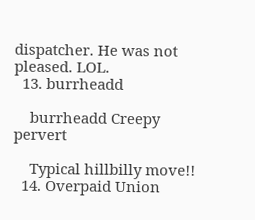dispatcher. He was not pleased. LOL.
  13. burrheadd

    burrheadd Creepy pervert

    Typical hillbilly move!!
  14. Overpaid Union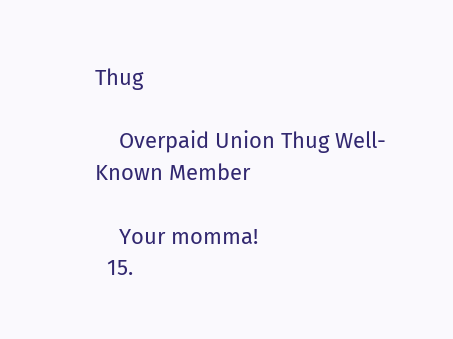Thug

    Overpaid Union Thug Well-Known Member

    Your momma!
  15.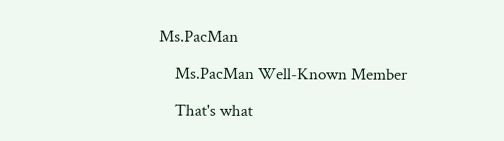Ms.PacMan

    Ms.PacMan Well-Known Member

    That's what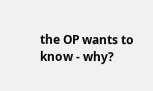the OP wants to know - why?